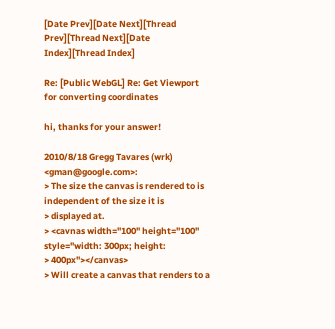[Date Prev][Date Next][Thread Prev][Thread Next][Date Index][Thread Index]

Re: [Public WebGL] Re: Get Viewport for converting coordinates

hi, thanks for your answer!

2010/8/18 Gregg Tavares (wrk) <gman@google.com>:
> The size the canvas is rendered to is independent of the size it is
> displayed at.
> <cavnas width="100" height="100" style="width: 300px; height:
> 400px"></canvas>
> Will create a canvas that renders to a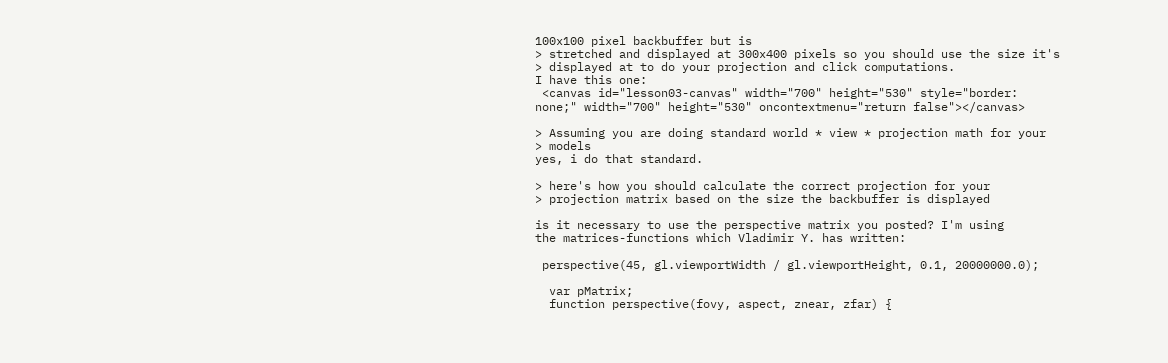100x100 pixel backbuffer but is
> stretched and displayed at 300x400 pixels so you should use the size it's
> displayed at to do your projection and click computations.
I have this one:
 <canvas id="lesson03-canvas" width="700" height="530" style="border:
none;" width="700" height="530" oncontextmenu="return false"></canvas>

> Assuming you are doing standard world * view * projection math for your
> models
yes, i do that standard.

> here's how you should calculate the correct projection for your
> projection matrix based on the size the backbuffer is displayed

is it necessary to use the perspective matrix you posted? I'm using
the matrices-functions which Vladimir Y. has written:

 perspective(45, gl.viewportWidth / gl.viewportHeight, 0.1, 20000000.0);

  var pMatrix;
  function perspective(fovy, aspect, znear, zfar) {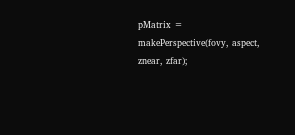pMatrix = makePerspective(fovy, aspect, znear, zfar);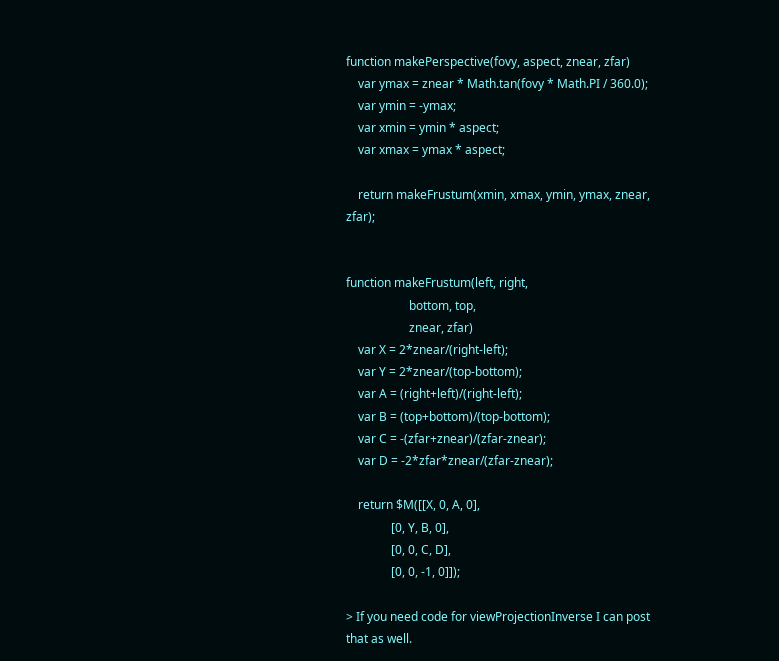function makePerspective(fovy, aspect, znear, zfar)
    var ymax = znear * Math.tan(fovy * Math.PI / 360.0);
    var ymin = -ymax;
    var xmin = ymin * aspect;
    var xmax = ymax * aspect;

    return makeFrustum(xmin, xmax, ymin, ymax, znear, zfar);


function makeFrustum(left, right,
                     bottom, top,
                     znear, zfar)
    var X = 2*znear/(right-left);
    var Y = 2*znear/(top-bottom);
    var A = (right+left)/(right-left);
    var B = (top+bottom)/(top-bottom);
    var C = -(zfar+znear)/(zfar-znear);
    var D = -2*zfar*znear/(zfar-znear);

    return $M([[X, 0, A, 0],
               [0, Y, B, 0],
               [0, 0, C, D],
               [0, 0, -1, 0]]);

> If you need code for viewProjectionInverse I can post that as well.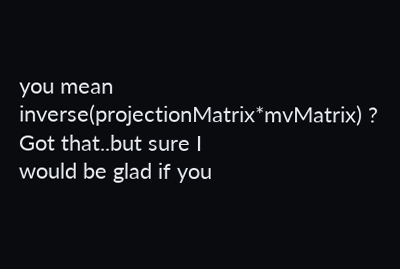you mean inverse(projectionMatrix*mvMatrix) ? Got that..but sure I
would be glad if you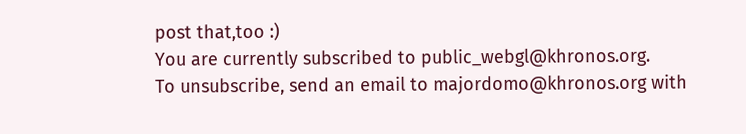post that,too :)
You are currently subscribed to public_webgl@khronos.org.
To unsubscribe, send an email to majordomo@khronos.org with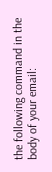the following command in the body of your email: